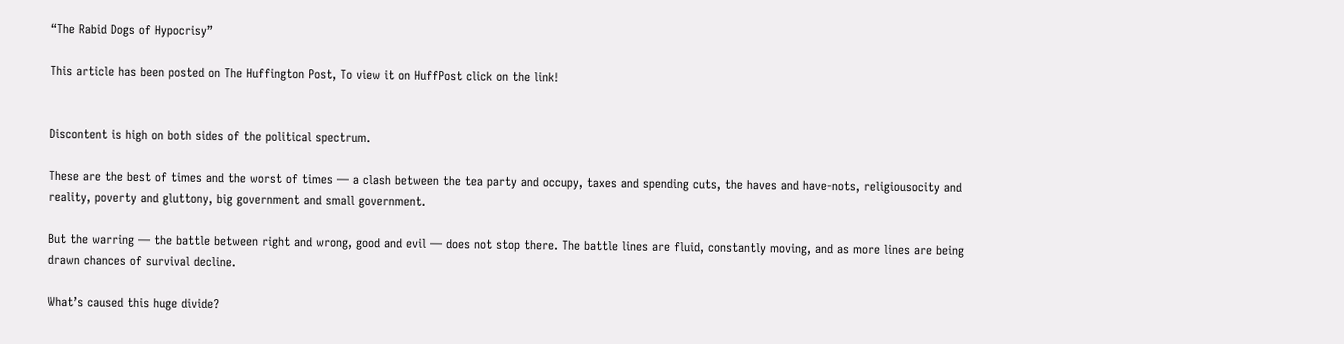“The Rabid Dogs of Hypocrisy”

This article has been posted on The Huffington Post, To view it on HuffPost click on the link!


Discontent is high on both sides of the political spectrum.

These are the best of times and the worst of times — a clash between the tea party and occupy, taxes and spending cuts, the haves and have-nots, religiousocity and reality, poverty and gluttony, big government and small government.

But the warring — the battle between right and wrong, good and evil — does not stop there. The battle lines are fluid, constantly moving, and as more lines are being drawn chances of survival decline.

What’s caused this huge divide?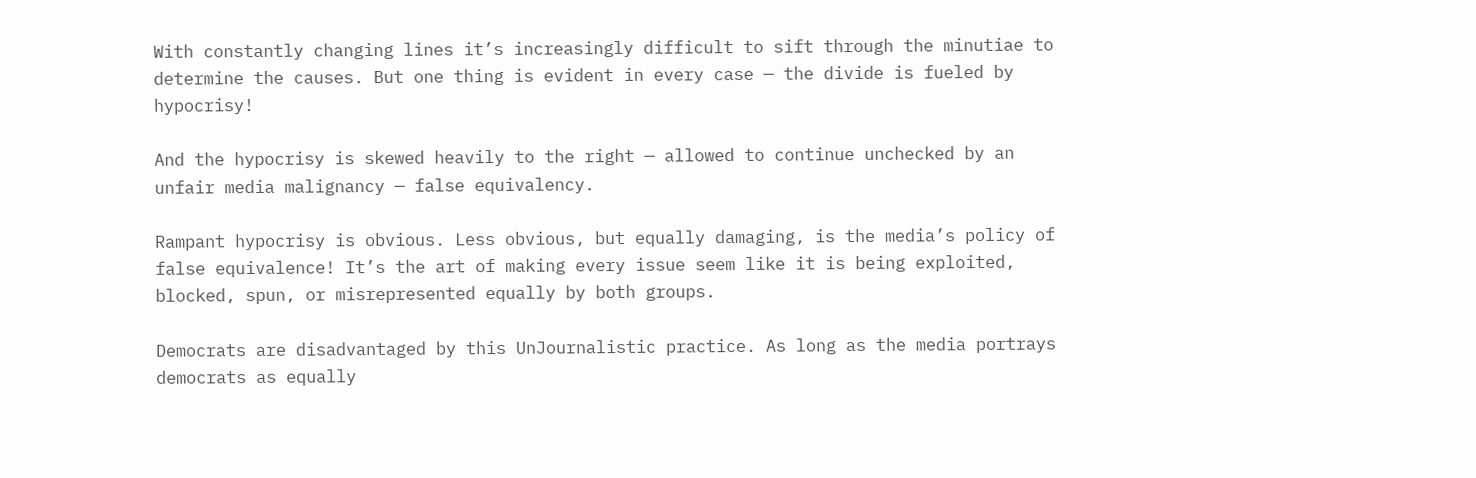With constantly changing lines it’s increasingly difficult to sift through the minutiae to determine the causes. But one thing is evident in every case — the divide is fueled by hypocrisy!

And the hypocrisy is skewed heavily to the right — allowed to continue unchecked by an unfair media malignancy — false equivalency.

Rampant hypocrisy is obvious. Less obvious, but equally damaging, is the media’s policy of false equivalence! It’s the art of making every issue seem like it is being exploited, blocked, spun, or misrepresented equally by both groups.

Democrats are disadvantaged by this UnJournalistic practice. As long as the media portrays democrats as equally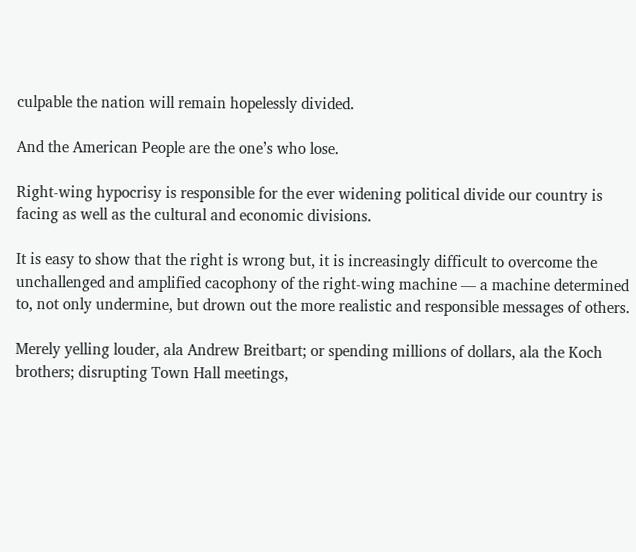culpable the nation will remain hopelessly divided.

And the American People are the one’s who lose.

Right-wing hypocrisy is responsible for the ever widening political divide our country is facing as well as the cultural and economic divisions.

It is easy to show that the right is wrong but, it is increasingly difficult to overcome the unchallenged and amplified cacophony of the right-wing machine — a machine determined to, not only undermine, but drown out the more realistic and responsible messages of others.

Merely yelling louder, ala Andrew Breitbart; or spending millions of dollars, ala the Koch brothers; disrupting Town Hall meetings,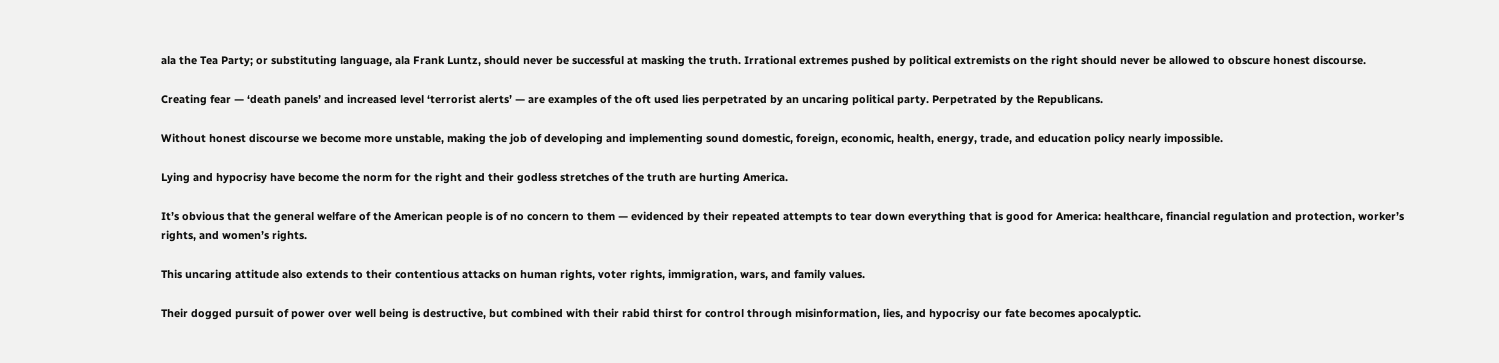ala the Tea Party; or substituting language, ala Frank Luntz, should never be successful at masking the truth. Irrational extremes pushed by political extremists on the right should never be allowed to obscure honest discourse.

Creating fear — ‘death panels’ and increased level ‘terrorist alerts’ — are examples of the oft used lies perpetrated by an uncaring political party. Perpetrated by the Republicans.

Without honest discourse we become more unstable, making the job of developing and implementing sound domestic, foreign, economic, health, energy, trade, and education policy nearly impossible.

Lying and hypocrisy have become the norm for the right and their godless stretches of the truth are hurting America.

It’s obvious that the general welfare of the American people is of no concern to them — evidenced by their repeated attempts to tear down everything that is good for America: healthcare, financial regulation and protection, worker’s rights, and women’s rights.

This uncaring attitude also extends to their contentious attacks on human rights, voter rights, immigration, wars, and family values.

Their dogged pursuit of power over well being is destructive, but combined with their rabid thirst for control through misinformation, lies, and hypocrisy our fate becomes apocalyptic.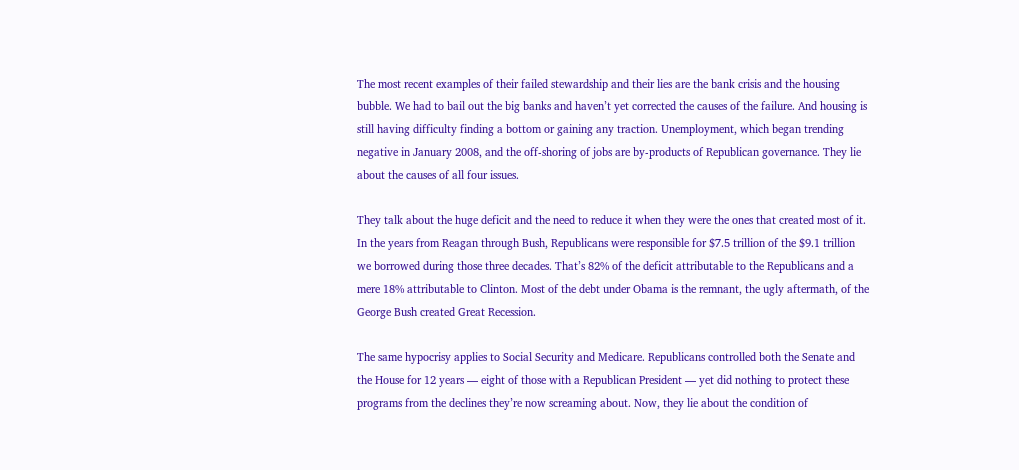The most recent examples of their failed stewardship and their lies are the bank crisis and the housing bubble. We had to bail out the big banks and haven’t yet corrected the causes of the failure. And housing is still having difficulty finding a bottom or gaining any traction. Unemployment, which began trending negative in January 2008, and the off-shoring of jobs are by-products of Republican governance. They lie about the causes of all four issues.

They talk about the huge deficit and the need to reduce it when they were the ones that created most of it. In the years from Reagan through Bush, Republicans were responsible for $7.5 trillion of the $9.1 trillion we borrowed during those three decades. That’s 82% of the deficit attributable to the Republicans and a mere 18% attributable to Clinton. Most of the debt under Obama is the remnant, the ugly aftermath, of the George Bush created Great Recession.

The same hypocrisy applies to Social Security and Medicare. Republicans controlled both the Senate and the House for 12 years — eight of those with a Republican President — yet did nothing to protect these programs from the declines they’re now screaming about. Now, they lie about the condition of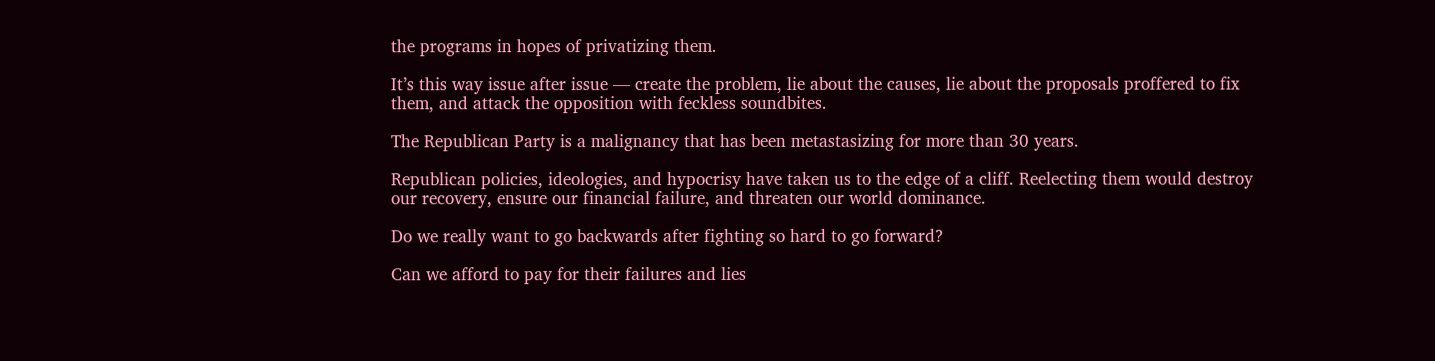the programs in hopes of privatizing them.

It’s this way issue after issue — create the problem, lie about the causes, lie about the proposals proffered to fix them, and attack the opposition with feckless soundbites.

The Republican Party is a malignancy that has been metastasizing for more than 30 years.

Republican policies, ideologies, and hypocrisy have taken us to the edge of a cliff. Reelecting them would destroy our recovery, ensure our financial failure, and threaten our world dominance.

Do we really want to go backwards after fighting so hard to go forward?

Can we afford to pay for their failures and lies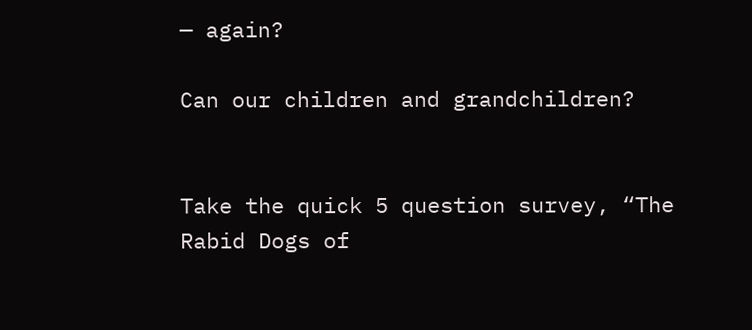— again?

Can our children and grandchildren?


Take the quick 5 question survey, “The Rabid Dogs of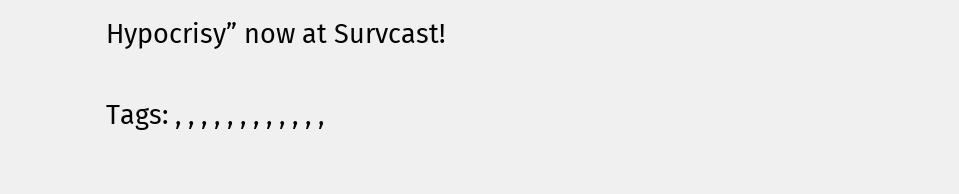Hypocrisy” now at Survcast!

Tags: , , , , , , , , , , , ,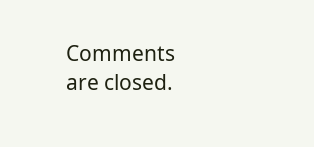Comments are closed.